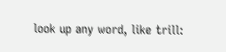look up any word, like trill: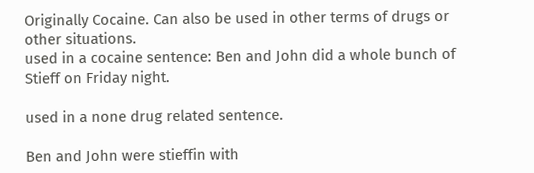Originally Cocaine. Can also be used in other terms of drugs or other situations.
used in a cocaine sentence: Ben and John did a whole bunch of Stieff on Friday night.

used in a none drug related sentence.

Ben and John were stieffin with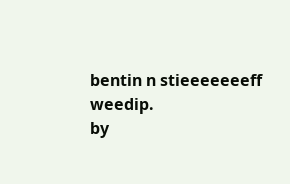bentin n stieeeeeeeff weedip.
by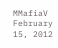MMafiaV February 15, 2012